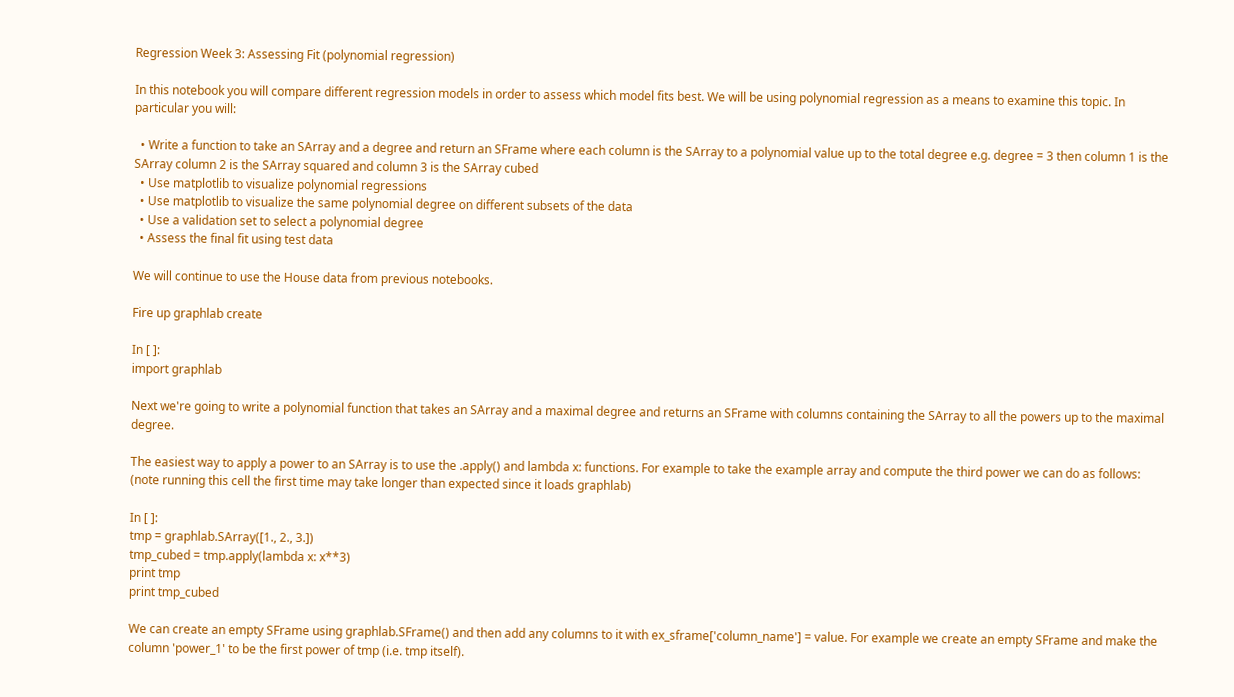Regression Week 3: Assessing Fit (polynomial regression)

In this notebook you will compare different regression models in order to assess which model fits best. We will be using polynomial regression as a means to examine this topic. In particular you will:

  • Write a function to take an SArray and a degree and return an SFrame where each column is the SArray to a polynomial value up to the total degree e.g. degree = 3 then column 1 is the SArray column 2 is the SArray squared and column 3 is the SArray cubed
  • Use matplotlib to visualize polynomial regressions
  • Use matplotlib to visualize the same polynomial degree on different subsets of the data
  • Use a validation set to select a polynomial degree
  • Assess the final fit using test data

We will continue to use the House data from previous notebooks.

Fire up graphlab create

In [ ]:
import graphlab

Next we're going to write a polynomial function that takes an SArray and a maximal degree and returns an SFrame with columns containing the SArray to all the powers up to the maximal degree.

The easiest way to apply a power to an SArray is to use the .apply() and lambda x: functions. For example to take the example array and compute the third power we can do as follows: (note running this cell the first time may take longer than expected since it loads graphlab)

In [ ]:
tmp = graphlab.SArray([1., 2., 3.])
tmp_cubed = tmp.apply(lambda x: x**3)
print tmp
print tmp_cubed

We can create an empty SFrame using graphlab.SFrame() and then add any columns to it with ex_sframe['column_name'] = value. For example we create an empty SFrame and make the column 'power_1' to be the first power of tmp (i.e. tmp itself).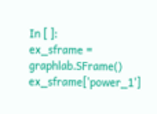In [ ]:
ex_sframe = graphlab.SFrame()
ex_sframe['power_1']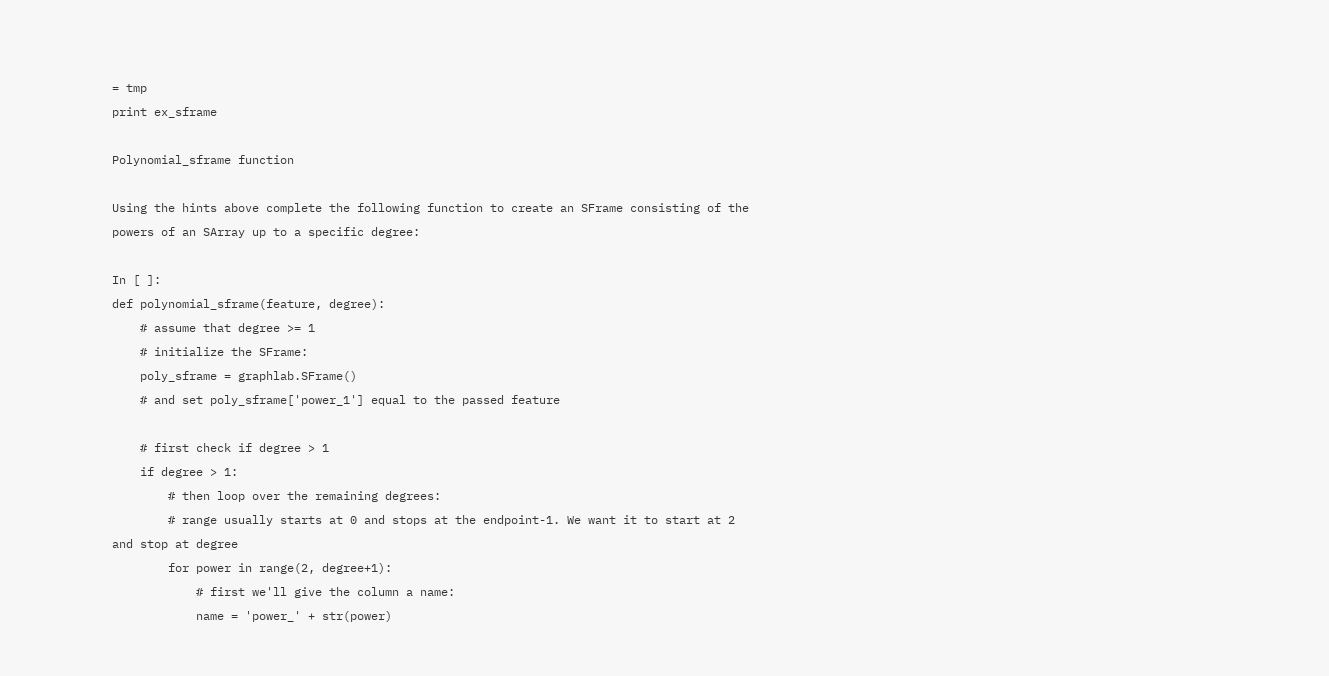= tmp
print ex_sframe

Polynomial_sframe function

Using the hints above complete the following function to create an SFrame consisting of the powers of an SArray up to a specific degree:

In [ ]:
def polynomial_sframe(feature, degree):
    # assume that degree >= 1
    # initialize the SFrame:
    poly_sframe = graphlab.SFrame()
    # and set poly_sframe['power_1'] equal to the passed feature

    # first check if degree > 1
    if degree > 1:
        # then loop over the remaining degrees:
        # range usually starts at 0 and stops at the endpoint-1. We want it to start at 2 and stop at degree
        for power in range(2, degree+1):
            # first we'll give the column a name:
            name = 'power_' + str(power)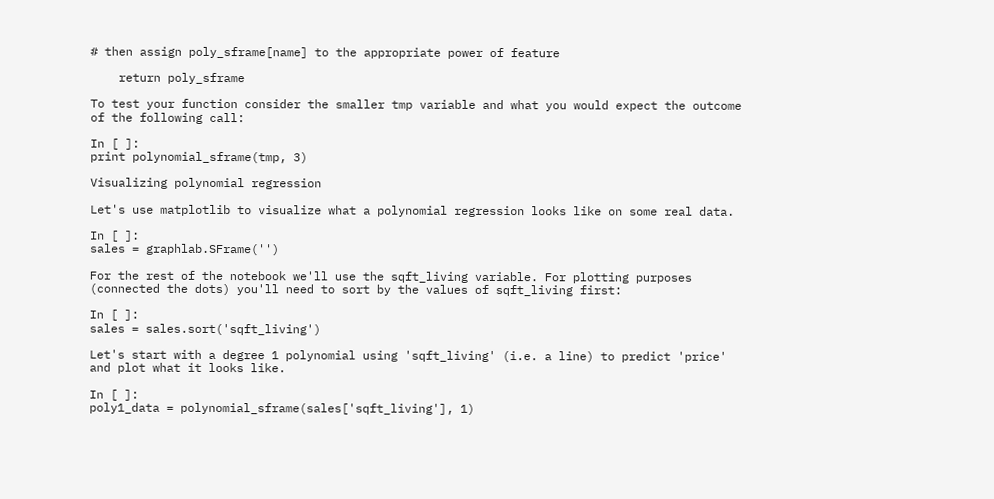# then assign poly_sframe[name] to the appropriate power of feature

    return poly_sframe

To test your function consider the smaller tmp variable and what you would expect the outcome of the following call:

In [ ]:
print polynomial_sframe(tmp, 3)

Visualizing polynomial regression

Let's use matplotlib to visualize what a polynomial regression looks like on some real data.

In [ ]:
sales = graphlab.SFrame('')

For the rest of the notebook we'll use the sqft_living variable. For plotting purposes (connected the dots) you'll need to sort by the values of sqft_living first:

In [ ]:
sales = sales.sort('sqft_living')

Let's start with a degree 1 polynomial using 'sqft_living' (i.e. a line) to predict 'price' and plot what it looks like.

In [ ]:
poly1_data = polynomial_sframe(sales['sqft_living'], 1)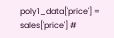poly1_data['price'] = sales['price'] #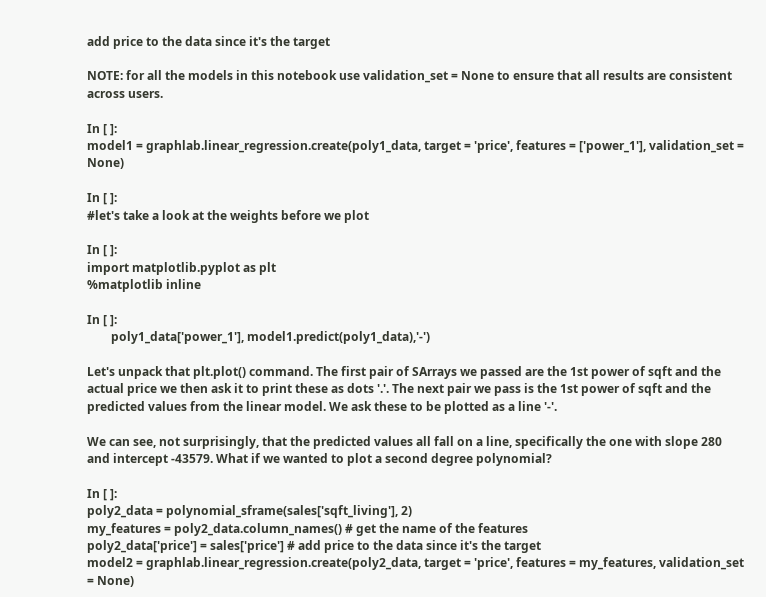add price to the data since it's the target

NOTE: for all the models in this notebook use validation_set = None to ensure that all results are consistent across users.

In [ ]:
model1 = graphlab.linear_regression.create(poly1_data, target = 'price', features = ['power_1'], validation_set = None)

In [ ]:
#let's take a look at the weights before we plot

In [ ]:
import matplotlib.pyplot as plt
%matplotlib inline

In [ ]:
        poly1_data['power_1'], model1.predict(poly1_data),'-')

Let's unpack that plt.plot() command. The first pair of SArrays we passed are the 1st power of sqft and the actual price we then ask it to print these as dots '.'. The next pair we pass is the 1st power of sqft and the predicted values from the linear model. We ask these to be plotted as a line '-'.

We can see, not surprisingly, that the predicted values all fall on a line, specifically the one with slope 280 and intercept -43579. What if we wanted to plot a second degree polynomial?

In [ ]:
poly2_data = polynomial_sframe(sales['sqft_living'], 2)
my_features = poly2_data.column_names() # get the name of the features
poly2_data['price'] = sales['price'] # add price to the data since it's the target
model2 = graphlab.linear_regression.create(poly2_data, target = 'price', features = my_features, validation_set = None)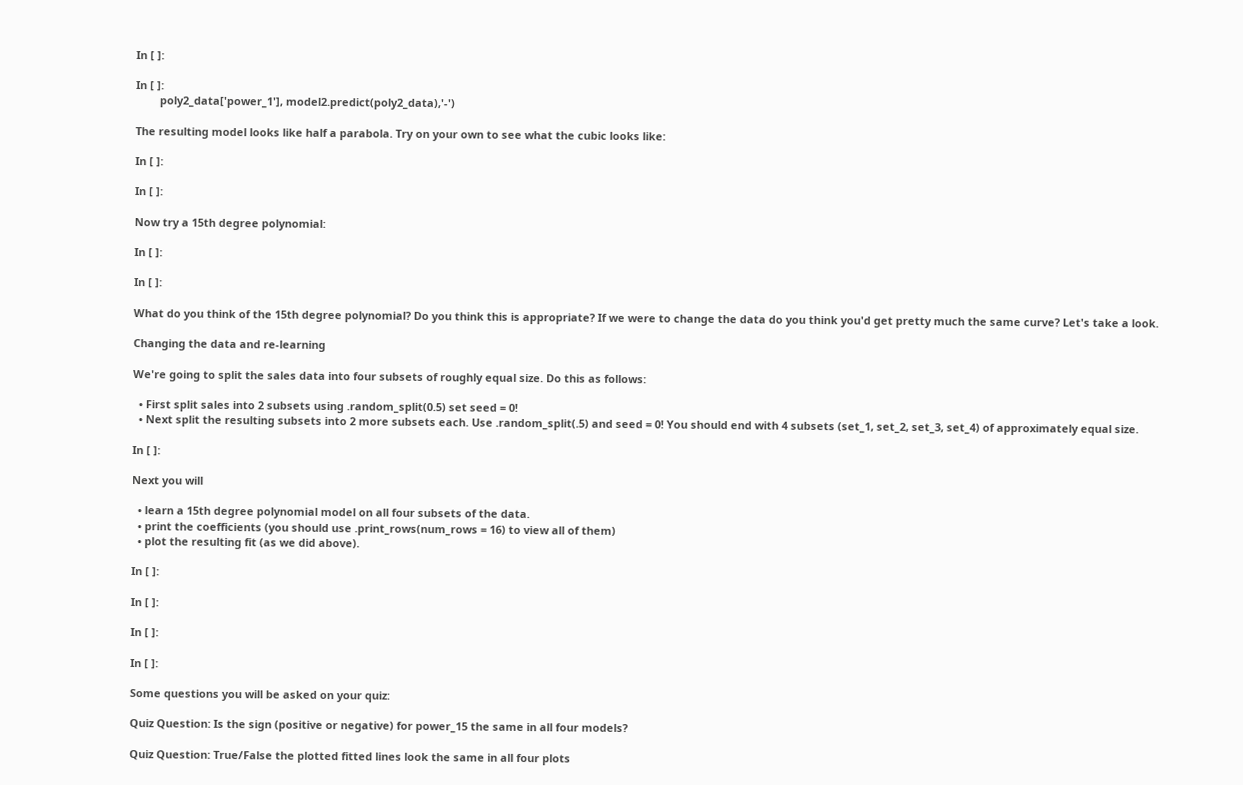In [ ]:

In [ ]:
        poly2_data['power_1'], model2.predict(poly2_data),'-')

The resulting model looks like half a parabola. Try on your own to see what the cubic looks like:

In [ ]:

In [ ]:

Now try a 15th degree polynomial:

In [ ]:

In [ ]:

What do you think of the 15th degree polynomial? Do you think this is appropriate? If we were to change the data do you think you'd get pretty much the same curve? Let's take a look.

Changing the data and re-learning

We're going to split the sales data into four subsets of roughly equal size. Do this as follows:

  • First split sales into 2 subsets using .random_split(0.5) set seed = 0!
  • Next split the resulting subsets into 2 more subsets each. Use .random_split(.5) and seed = 0! You should end with 4 subsets (set_1, set_2, set_3, set_4) of approximately equal size.

In [ ]:

Next you will

  • learn a 15th degree polynomial model on all four subsets of the data.
  • print the coefficients (you should use .print_rows(num_rows = 16) to view all of them)
  • plot the resulting fit (as we did above).

In [ ]:

In [ ]:

In [ ]:

In [ ]:

Some questions you will be asked on your quiz:

Quiz Question: Is the sign (positive or negative) for power_15 the same in all four models?

Quiz Question: True/False the plotted fitted lines look the same in all four plots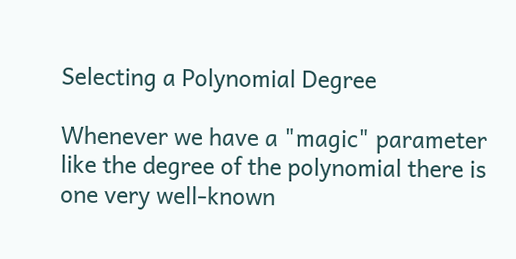Selecting a Polynomial Degree

Whenever we have a "magic" parameter like the degree of the polynomial there is one very well-known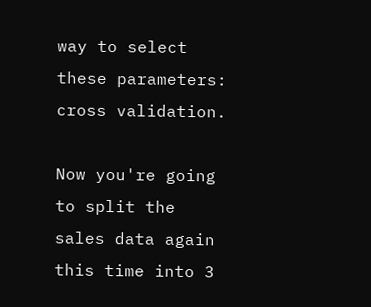way to select these parameters: cross validation.

Now you're going to split the sales data again this time into 3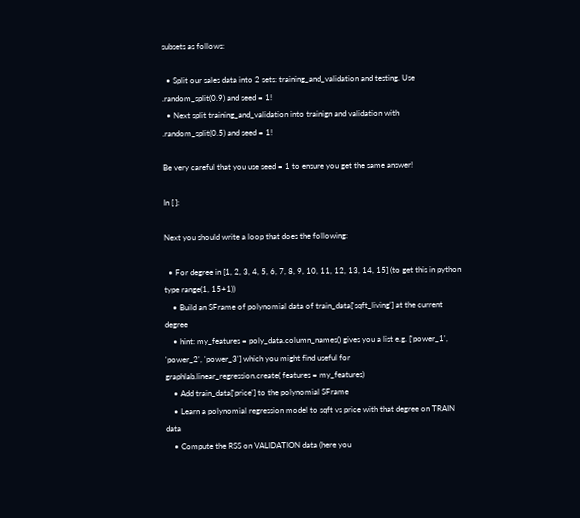subsets as follows:

  • Split our sales data into 2 sets: training_and_validation and testing. Use .random_split(0.9) and seed = 1!
  • Next split training_and_validation into trainign and validation with .random_split(0.5) and seed = 1!

Be very careful that you use seed = 1 to ensure you get the same answer!

In [ ]:

Next you should write a loop that does the following:

  • For degree in [1, 2, 3, 4, 5, 6, 7, 8, 9, 10, 11, 12, 13, 14, 15] (to get this in python type range(1, 15+1))
    • Build an SFrame of polynomial data of train_data['sqft_living'] at the current degree
    • hint: my_features = poly_data.column_names() gives you a list e.g. ['power_1', 'power_2', 'power_3'] which you might find useful for graphlab.linear_regression.create( features = my_features)
    • Add train_data['price'] to the polynomial SFrame
    • Learn a polynomial regression model to sqft vs price with that degree on TRAIN data
    • Compute the RSS on VALIDATION data (here you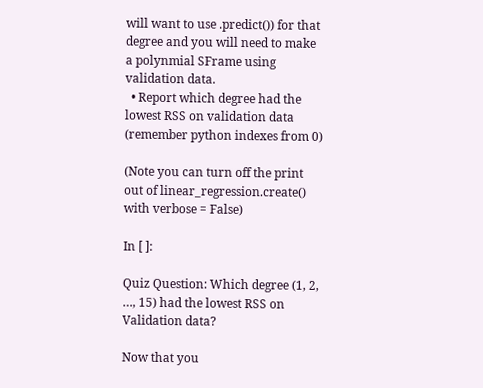will want to use .predict()) for that degree and you will need to make a polynmial SFrame using validation data.
  • Report which degree had the lowest RSS on validation data (remember python indexes from 0)

(Note you can turn off the print out of linear_regression.create() with verbose = False)

In [ ]:

Quiz Question: Which degree (1, 2, …, 15) had the lowest RSS on Validation data?

Now that you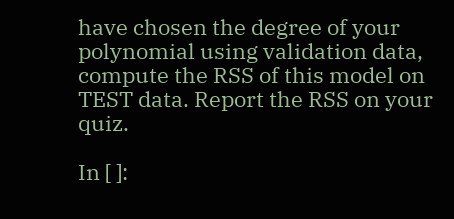have chosen the degree of your polynomial using validation data, compute the RSS of this model on TEST data. Report the RSS on your quiz.

In [ ]: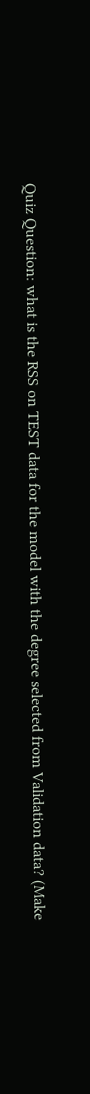Quiz Question: what is the RSS on TEST data for the model with the degree selected from Validation data? (Make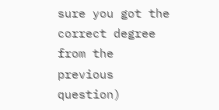sure you got the correct degree from the previous question)